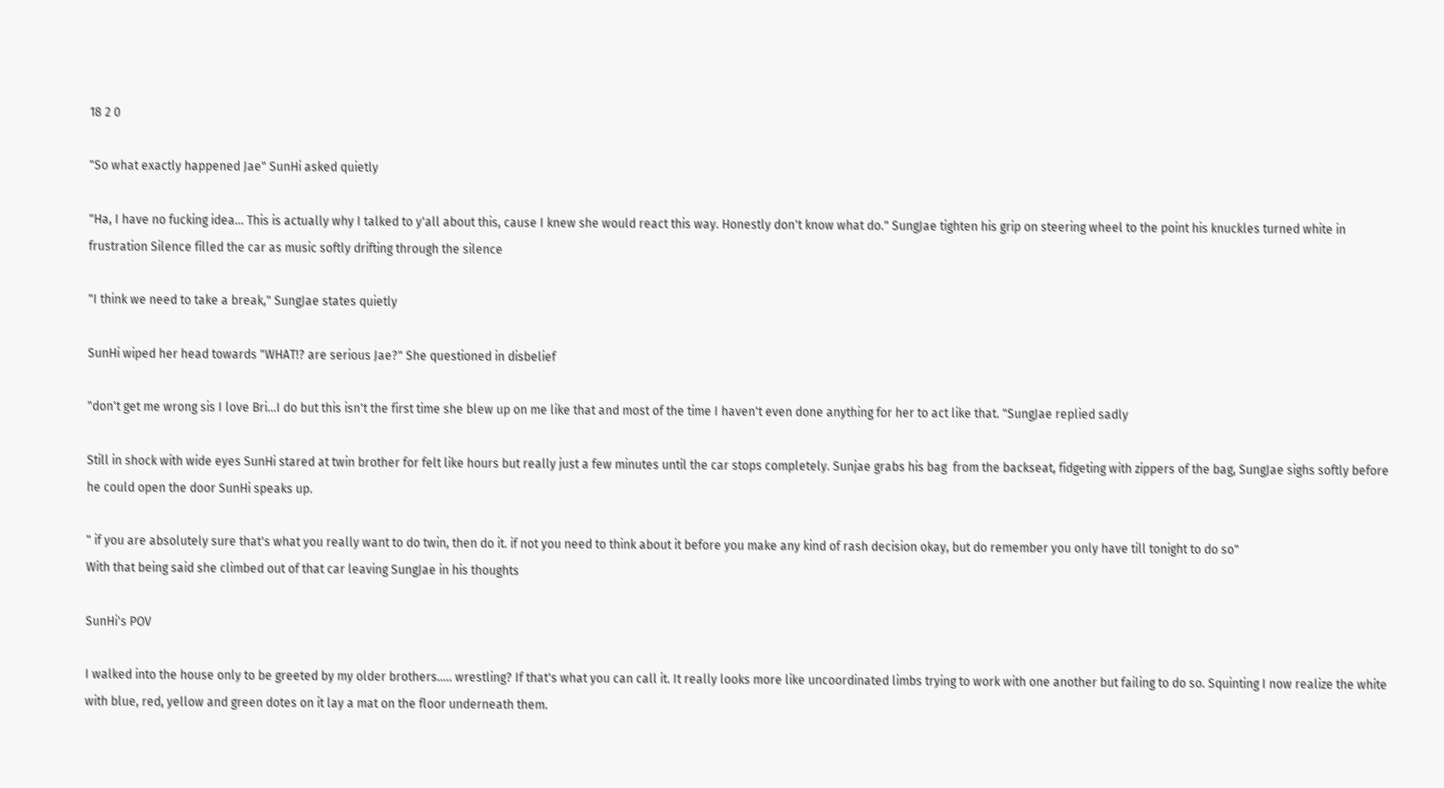18 2 0

"So what exactly happened Jae" SunHi asked quietly

"Ha, I have no fucking idea... This is actually why I talked to y'all about this, cause I knew she would react this way. Honestly don't know what do." SungJae tighten his grip on steering wheel to the point his knuckles turned white in frustration Silence filled the car as music softly drifting through the silence

"I think we need to take a break," SungJae states quietly

SunHi wiped her head towards "WHAT!? are serious Jae?" She questioned in disbelief

"don't get me wrong sis I love Bri...I do but this isn't the first time she blew up on me like that and most of the time I haven't even done anything for her to act like that. "SungJae replied sadly

Still in shock with wide eyes SunHi stared at twin brother for felt like hours but really just a few minutes until the car stops completely. Sunjae grabs his bag  from the backseat, fidgeting with zippers of the bag, SungJae sighs softly before he could open the door SunHi speaks up.

" if you are absolutely sure that's what you really want to do twin, then do it. if not you need to think about it before you make any kind of rash decision okay, but do remember you only have till tonight to do so"
With that being said she climbed out of that car leaving SungJae in his thoughts

SunHi's POV

I walked into the house only to be greeted by my older brothers..... wrestling? If that's what you can call it. It really looks more like uncoordinated limbs trying to work with one another but failing to do so. Squinting I now realize the white with blue, red, yellow and green dotes on it lay a mat on the floor underneath them.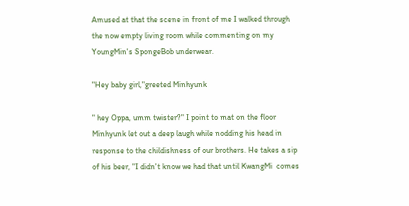Amused at that the scene in front of me I walked through the now empty living room while commenting on my YoungMin's SpongeBob underwear.

"Hey baby girl,"greeted Minhyunk

" hey Oppa, umm twister?" I point to mat on the floor
Minhyunk let out a deep laugh while nodding his head in response to the childishness of our brothers. He takes a sip of his beer, "I didn't know we had that until KwangMi  comes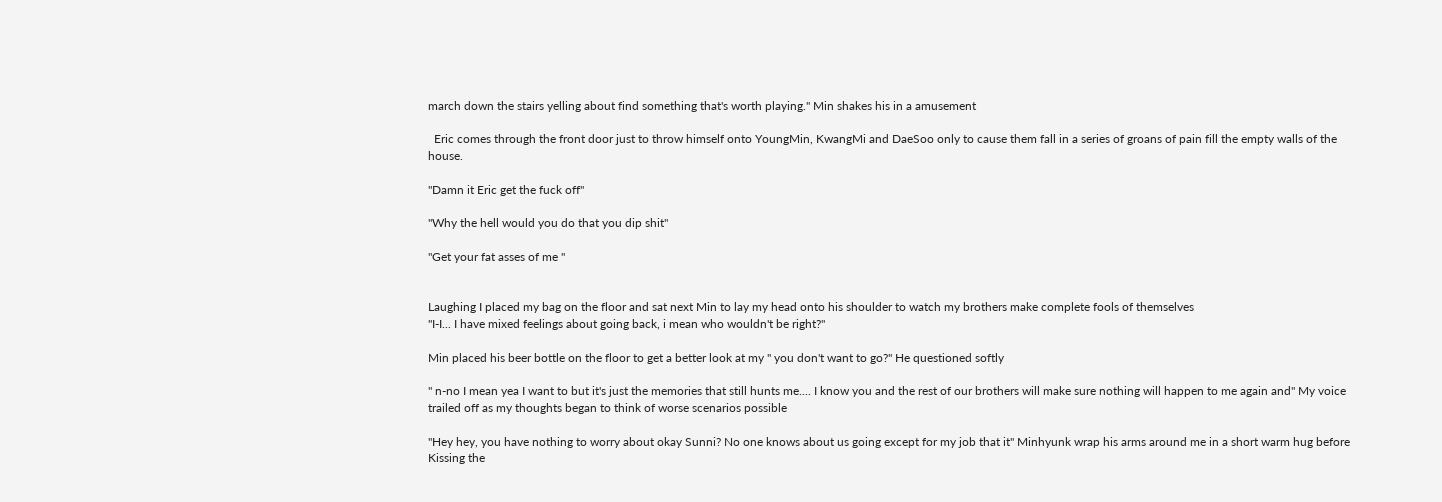march down the stairs yelling about find something that's worth playing." Min shakes his in a amusement

  Eric comes through the front door just to throw himself onto YoungMin, KwangMi and DaeSoo only to cause them fall in a series of groans of pain fill the empty walls of the house.

"Damn it Eric get the fuck off"

"Why the hell would you do that you dip shit"

"Get your fat asses of me "


Laughing I placed my bag on the floor and sat next Min to lay my head onto his shoulder to watch my brothers make complete fools of themselves
"I-I... I have mixed feelings about going back, i mean who wouldn't be right?"

Min placed his beer bottle on the floor to get a better look at my " you don't want to go?" He questioned softly

" n-no I mean yea I want to but it's just the memories that still hunts me.... I know you and the rest of our brothers will make sure nothing will happen to me again and" My voice trailed off as my thoughts began to think of worse scenarios possible

"Hey hey, you have nothing to worry about okay Sunni? No one knows about us going except for my job that it" Minhyunk wrap his arms around me in a short warm hug before Kissing the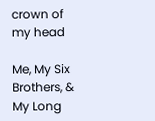crown of my head

Me, My Six Brothers, & My Long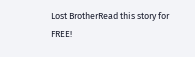Lost BrotherRead this story for FREE!